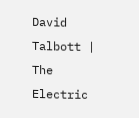David Talbott | The Electric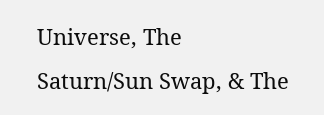Universe, The Saturn/Sun Swap, & The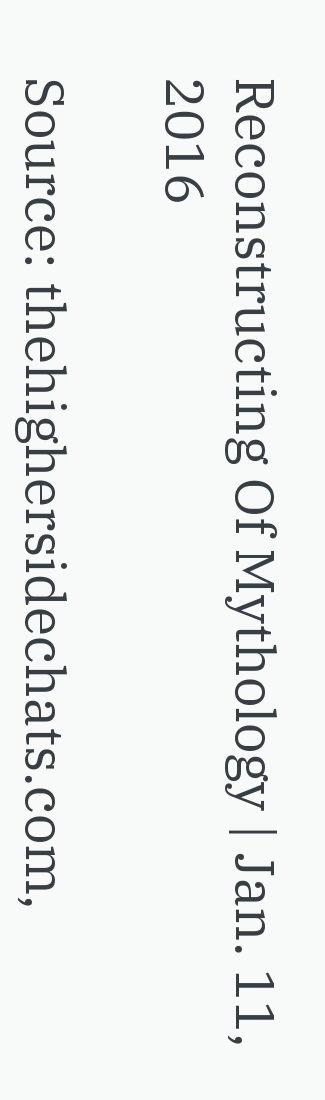Reconstructing Of Mythology | Jan. 11, 2016

Source: thehighersidechats.com,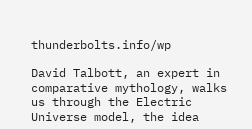thunderbolts.info/wp

David Talbott, an expert in comparative mythology, walks us through the Electric Universe model, the idea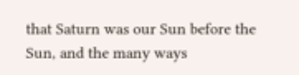that Saturn was our Sun before the Sun, and the many ways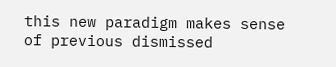this new paradigm makes sense of previous dismissed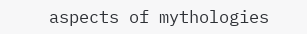aspects of mythologies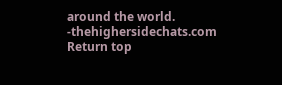around the world. -thehighersidechats.com
Return top